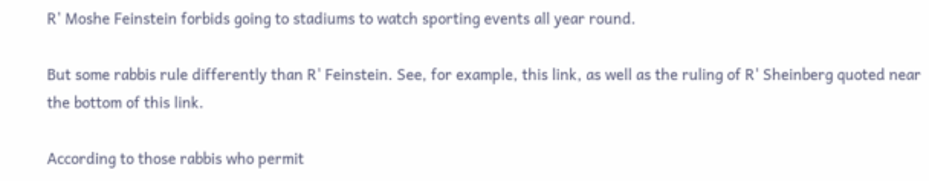R' Moshe Feinstein forbids going to stadiums to watch sporting events all year round.

But some rabbis rule differently than R' Feinstein. See, for example, this link, as well as the ruling of R' Sheinberg quoted near the bottom of this link.

According to those rabbis who permit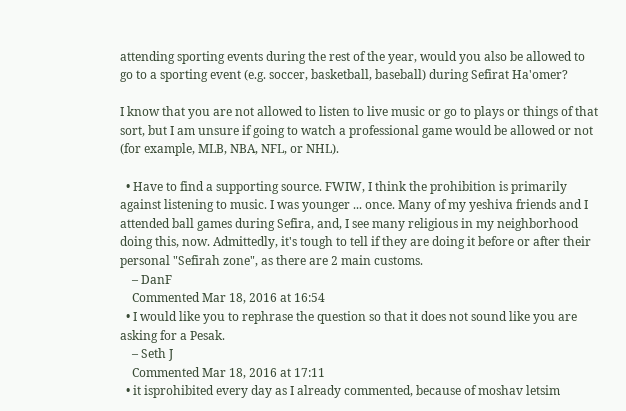attending sporting events during the rest of the year, would you also be allowed to go to a sporting event (e.g. soccer, basketball, baseball) during Sefirat Ha'omer?

I know that you are not allowed to listen to live music or go to plays or things of that sort, but I am unsure if going to watch a professional game would be allowed or not (for example, MLB, NBA, NFL, or NHL).

  • Have to find a supporting source. FWIW, I think the prohibition is primarily against listening to music. I was younger ... once. Many of my yeshiva friends and I attended ball games during Sefira, and, I see many religious in my neighborhood doing this, now. Admittedly, it's tough to tell if they are doing it before or after their personal "Sefirah zone", as there are 2 main customs.
    – DanF
    Commented Mar 18, 2016 at 16:54
  • I would like you to rephrase the question so that it does not sound like you are asking for a Pesak.
    – Seth J
    Commented Mar 18, 2016 at 17:11
  • it isprohibited every day as I already commented, because of moshav letsim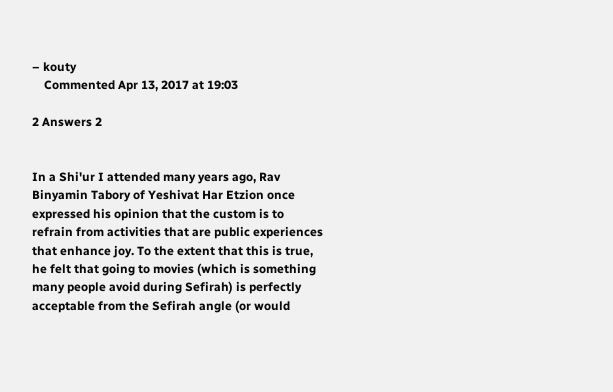– kouty
    Commented Apr 13, 2017 at 19:03

2 Answers 2


In a Shi'ur I attended many years ago, Rav Binyamin Tabory of Yeshivat Har Etzion once expressed his opinion that the custom is to refrain from activities that are public experiences that enhance joy. To the extent that this is true, he felt that going to movies (which is something many people avoid during Sefirah) is perfectly acceptable from the Sefirah angle (or would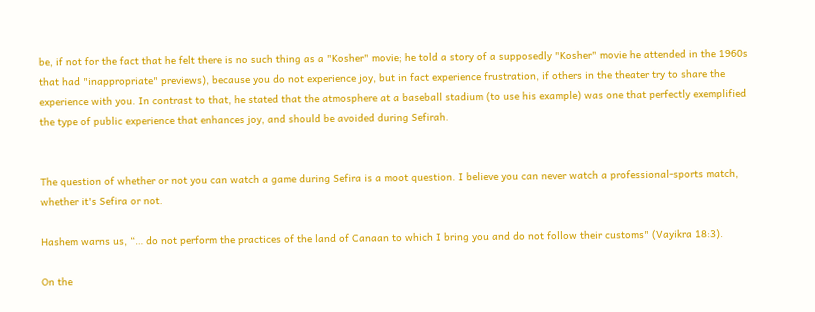be, if not for the fact that he felt there is no such thing as a "Kosher" movie; he told a story of a supposedly "Kosher" movie he attended in the 1960s that had "inappropriate" previews), because you do not experience joy, but in fact experience frustration, if others in the theater try to share the experience with you. In contrast to that, he stated that the atmosphere at a baseball stadium (to use his example) was one that perfectly exemplified the type of public experience that enhances joy, and should be avoided during Sefirah.


The question of whether or not you can watch a game during Sefira is a moot question. I believe you can never watch a professional-sports match, whether it's Sefira or not.

Hashem warns us, “… do not perform the practices of the land of Canaan to which I bring you and do not follow their customs" (Vayikra 18:3).

On the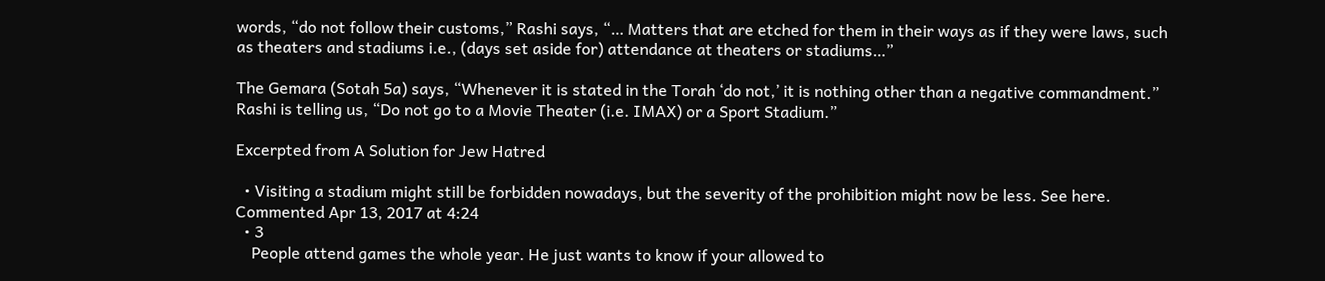words, “do not follow their customs,” Rashi says, “… Matters that are etched for them in their ways as if they were laws, such as theaters and stadiums i.e., (days set aside for) attendance at theaters or stadiums…”

The Gemara (Sotah 5a) says, “Whenever it is stated in the Torah ‘do not,’ it is nothing other than a negative commandment.” Rashi is telling us, “Do not go to a Movie Theater (i.e. IMAX) or a Sport Stadium.”

Excerpted from A Solution for Jew Hatred

  • Visiting a stadium might still be forbidden nowadays, but the severity of the prohibition might now be less. See here. Commented Apr 13, 2017 at 4:24
  • 3
    People attend games the whole year. He just wants to know if your allowed to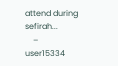attend during sefirah...
    – user15334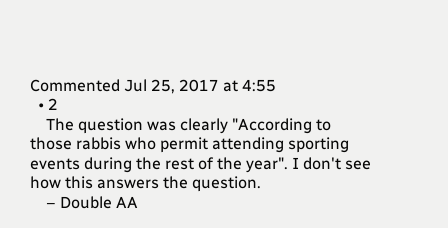Commented Jul 25, 2017 at 4:55
  • 2
    The question was clearly "According to those rabbis who permit attending sporting events during the rest of the year". I don't see how this answers the question.
    – Double AA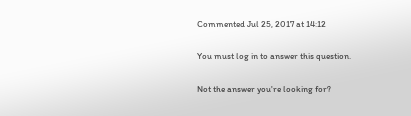Commented Jul 25, 2017 at 14:12

You must log in to answer this question.

Not the answer you're looking for?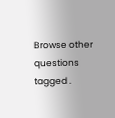Browse other questions tagged .